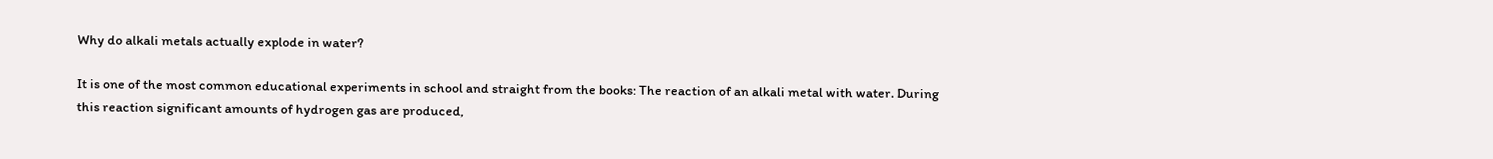Why do alkali metals actually explode in water?

It is one of the most common educational experiments in school and straight from the books: The reaction of an alkali metal with water. During this reaction significant amounts of hydrogen gas are produced,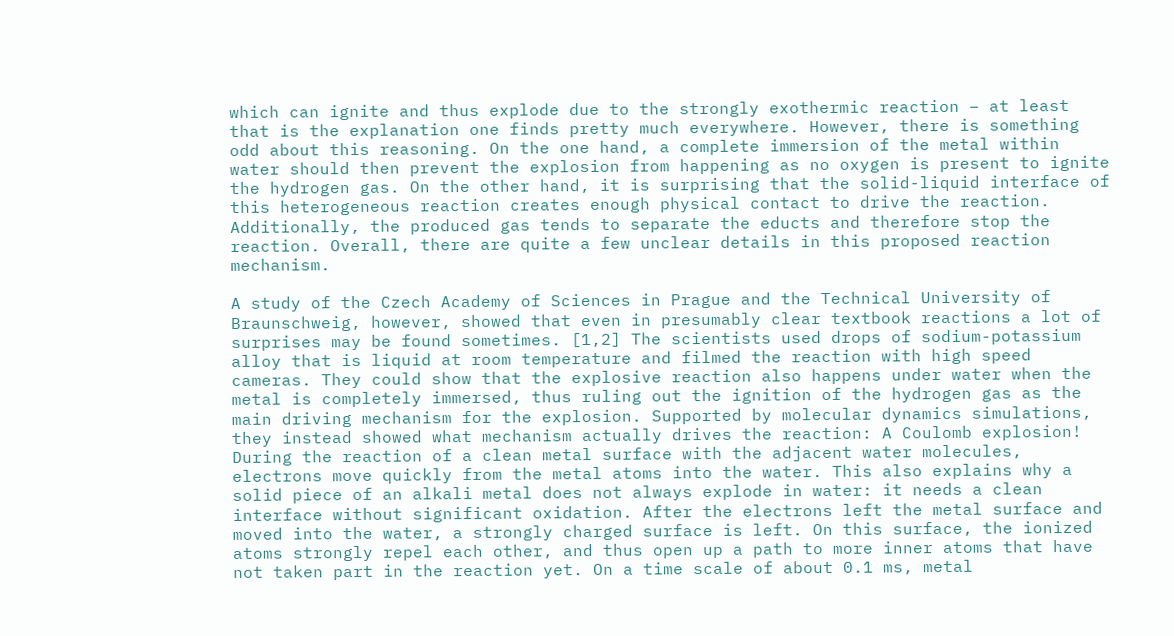which can ignite and thus explode due to the strongly exothermic reaction – at least that is the explanation one finds pretty much everywhere. However, there is something odd about this reasoning. On the one hand, a complete immersion of the metal within water should then prevent the explosion from happening as no oxygen is present to ignite the hydrogen gas. On the other hand, it is surprising that the solid-liquid interface of this heterogeneous reaction creates enough physical contact to drive the reaction. Additionally, the produced gas tends to separate the educts and therefore stop the reaction. Overall, there are quite a few unclear details in this proposed reaction mechanism.

A study of the Czech Academy of Sciences in Prague and the Technical University of Braunschweig, however, showed that even in presumably clear textbook reactions a lot of surprises may be found sometimes. [1,2] The scientists used drops of sodium-potassium alloy that is liquid at room temperature and filmed the reaction with high speed cameras. They could show that the explosive reaction also happens under water when the metal is completely immersed, thus ruling out the ignition of the hydrogen gas as the main driving mechanism for the explosion. Supported by molecular dynamics simulations, they instead showed what mechanism actually drives the reaction: A Coulomb explosion! During the reaction of a clean metal surface with the adjacent water molecules, electrons move quickly from the metal atoms into the water. This also explains why a solid piece of an alkali metal does not always explode in water: it needs a clean interface without significant oxidation. After the electrons left the metal surface and moved into the water, a strongly charged surface is left. On this surface, the ionized atoms strongly repel each other, and thus open up a path to more inner atoms that have not taken part in the reaction yet. On a time scale of about 0.1 ms, metal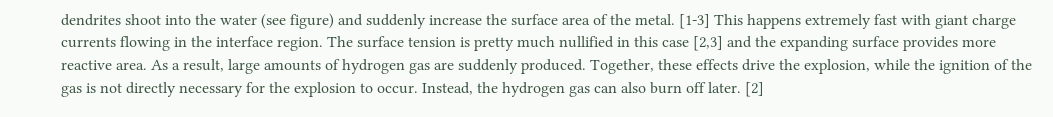dendrites shoot into the water (see figure) and suddenly increase the surface area of the metal. [1-3] This happens extremely fast with giant charge currents flowing in the interface region. The surface tension is pretty much nullified in this case [2,3] and the expanding surface provides more reactive area. As a result, large amounts of hydrogen gas are suddenly produced. Together, these effects drive the explosion, while the ignition of the gas is not directly necessary for the explosion to occur. Instead, the hydrogen gas can also burn off later. [2]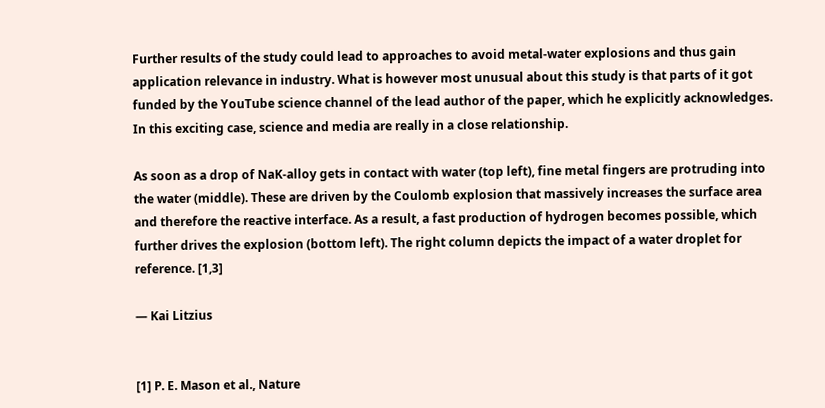Further results of the study could lead to approaches to avoid metal-water explosions and thus gain application relevance in industry. What is however most unusual about this study is that parts of it got funded by the YouTube science channel of the lead author of the paper, which he explicitly acknowledges. In this exciting case, science and media are really in a close relationship.

As soon as a drop of NaK-alloy gets in contact with water (top left), fine metal fingers are protruding into the water (middle). These are driven by the Coulomb explosion that massively increases the surface area and therefore the reactive interface. As a result, a fast production of hydrogen becomes possible, which further drives the explosion (bottom left). The right column depicts the impact of a water droplet for reference. [1,3]

— Kai Litzius


[1] P. E. Mason et al., Nature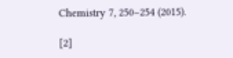Chemistry 7, 250–254 (2015).

[2]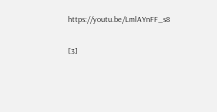https://youtu.be/LmlAYnFF_s8

[3]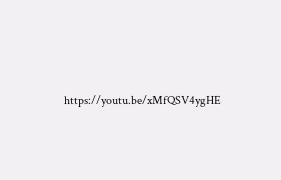https://youtu.be/xMfQSV4ygHE